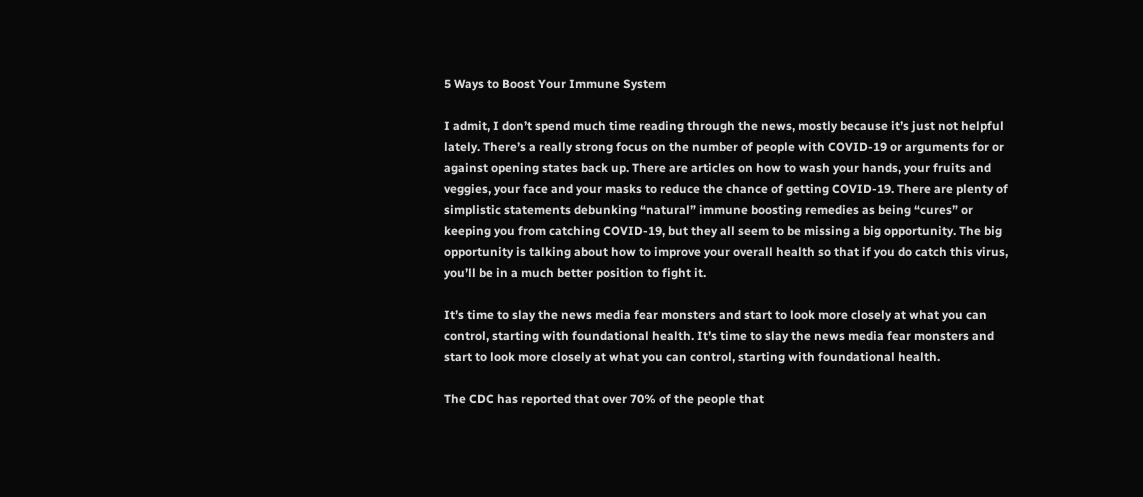5 Ways to Boost Your Immune System

I admit, I don’t spend much time reading through the news, mostly because it’s just not helpful lately. There’s a really strong focus on the number of people with COVID-19 or arguments for or against opening states back up. There are articles on how to wash your hands, your fruits and veggies, your face and your masks to reduce the chance of getting COVID-19. There are plenty of simplistic statements debunking “natural” immune boosting remedies as being “cures” or keeping you from catching COVID-19, but they all seem to be missing a big opportunity. The big opportunity is talking about how to improve your overall health so that if you do catch this virus, you’ll be in a much better position to fight it.

It’s time to slay the news media fear monsters and start to look more closely at what you can control, starting with foundational health. It’s time to slay the news media fear monsters and start to look more closely at what you can control, starting with foundational health.

The CDC has reported that over 70% of the people that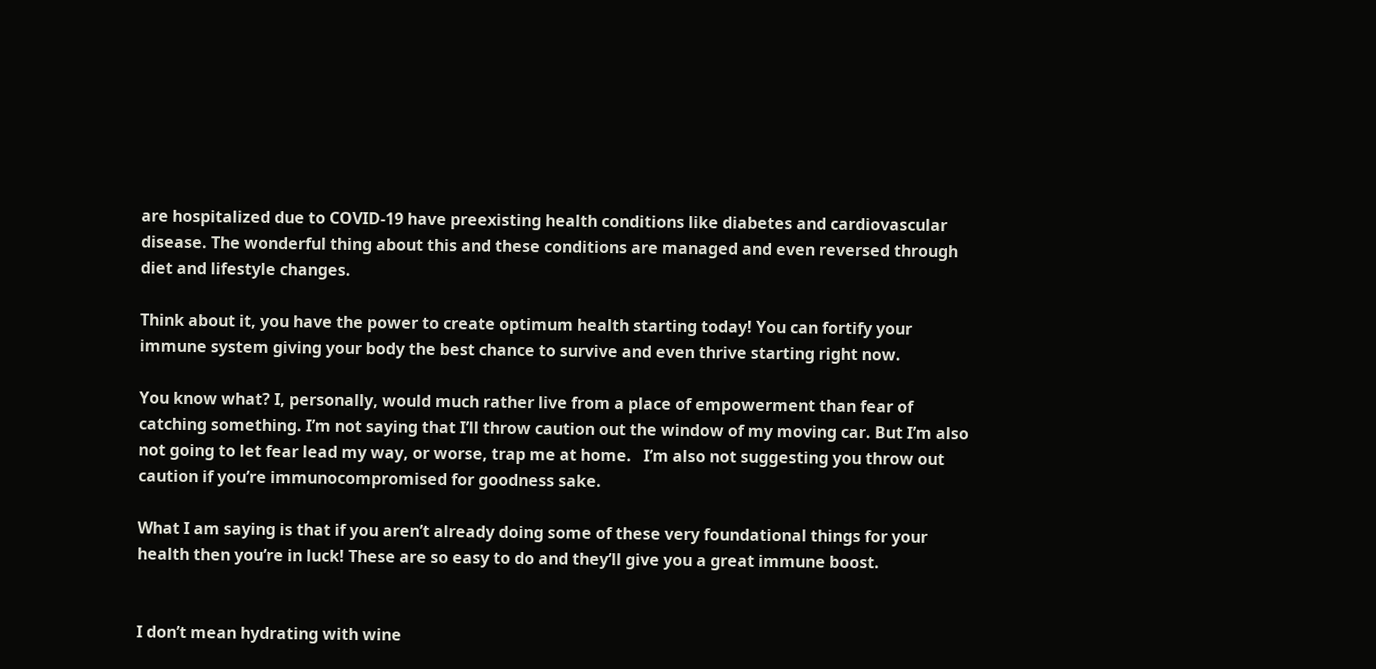are hospitalized due to COVID-19 have preexisting health conditions like diabetes and cardiovascular disease. The wonderful thing about this and these conditions are managed and even reversed through diet and lifestyle changes.

Think about it, you have the power to create optimum health starting today! You can fortify your immune system giving your body the best chance to survive and even thrive starting right now.

You know what? I, personally, would much rather live from a place of empowerment than fear of catching something. I’m not saying that I’ll throw caution out the window of my moving car. But I’m also not going to let fear lead my way, or worse, trap me at home.   I’m also not suggesting you throw out caution if you’re immunocompromised for goodness sake.

What I am saying is that if you aren’t already doing some of these very foundational things for your health then you’re in luck! These are so easy to do and they’ll give you a great immune boost.


I don’t mean hydrating with wine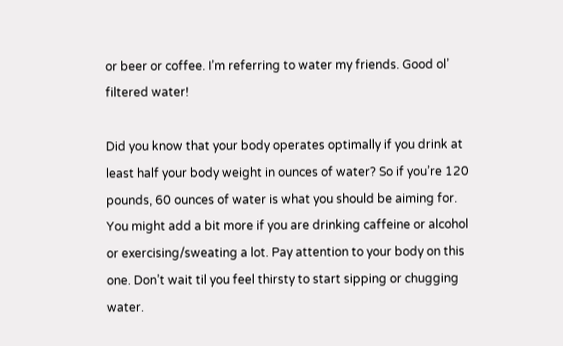or beer or coffee. I’m referring to water my friends. Good ol’ filtered water!

Did you know that your body operates optimally if you drink at least half your body weight in ounces of water? So if you’re 120 pounds, 60 ounces of water is what you should be aiming for. You might add a bit more if you are drinking caffeine or alcohol or exercising/sweating a lot. Pay attention to your body on this one. Don’t wait til you feel thirsty to start sipping or chugging water.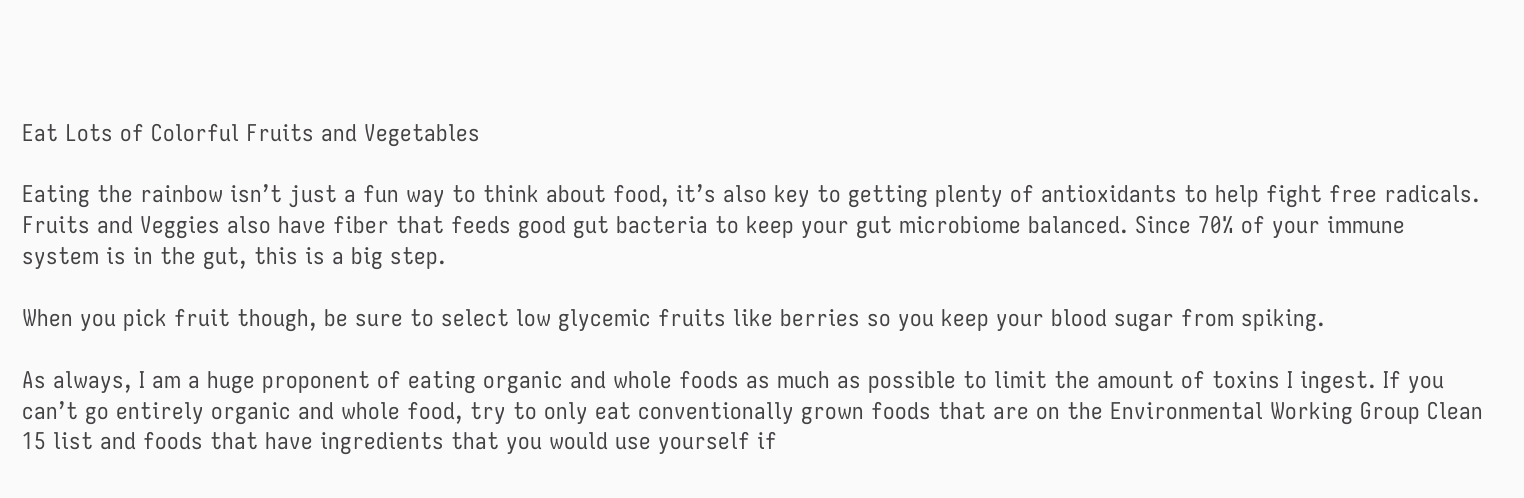Eat Lots of Colorful Fruits and Vegetables

Eating the rainbow isn’t just a fun way to think about food, it’s also key to getting plenty of antioxidants to help fight free radicals. Fruits and Veggies also have fiber that feeds good gut bacteria to keep your gut microbiome balanced. Since 70% of your immune system is in the gut, this is a big step.

When you pick fruit though, be sure to select low glycemic fruits like berries so you keep your blood sugar from spiking.

As always, I am a huge proponent of eating organic and whole foods as much as possible to limit the amount of toxins I ingest. If you can’t go entirely organic and whole food, try to only eat conventionally grown foods that are on the Environmental Working Group Clean 15 list and foods that have ingredients that you would use yourself if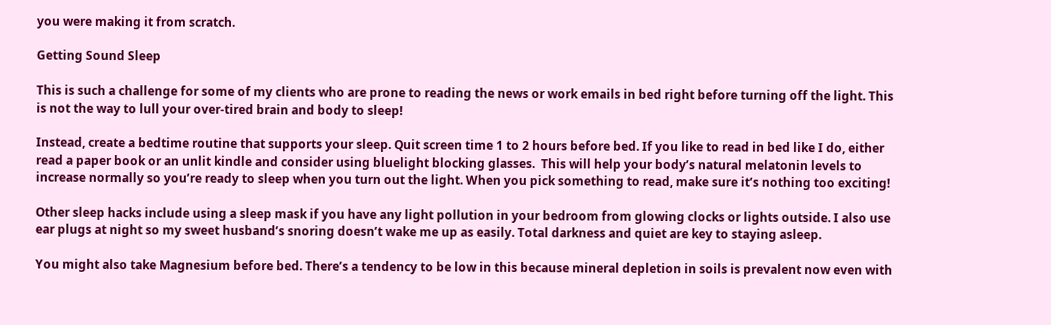you were making it from scratch.

Getting Sound Sleep

This is such a challenge for some of my clients who are prone to reading the news or work emails in bed right before turning off the light. This is not the way to lull your over-tired brain and body to sleep!

Instead, create a bedtime routine that supports your sleep. Quit screen time 1 to 2 hours before bed. If you like to read in bed like I do, either read a paper book or an unlit kindle and consider using bluelight blocking glasses.  This will help your body’s natural melatonin levels to increase normally so you’re ready to sleep when you turn out the light. When you pick something to read, make sure it’s nothing too exciting!

Other sleep hacks include using a sleep mask if you have any light pollution in your bedroom from glowing clocks or lights outside. I also use ear plugs at night so my sweet husband’s snoring doesn’t wake me up as easily. Total darkness and quiet are key to staying asleep.

You might also take Magnesium before bed. There’s a tendency to be low in this because mineral depletion in soils is prevalent now even with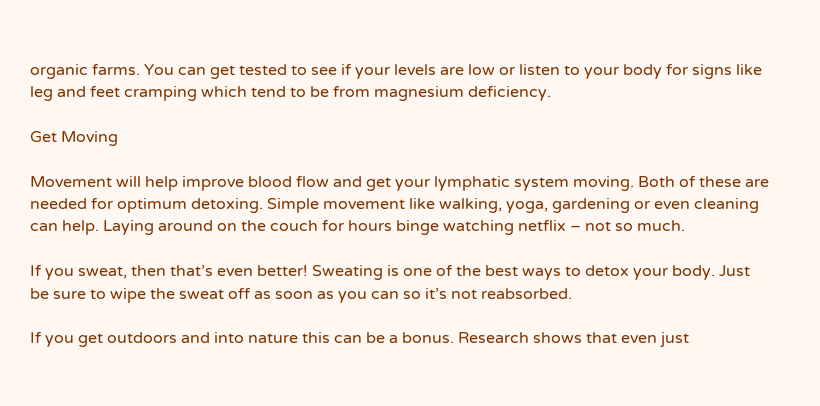organic farms. You can get tested to see if your levels are low or listen to your body for signs like leg and feet cramping which tend to be from magnesium deficiency.

Get Moving

Movement will help improve blood flow and get your lymphatic system moving. Both of these are needed for optimum detoxing. Simple movement like walking, yoga, gardening or even cleaning can help. Laying around on the couch for hours binge watching netflix – not so much.

If you sweat, then that’s even better! Sweating is one of the best ways to detox your body. Just be sure to wipe the sweat off as soon as you can so it’s not reabsorbed.

If you get outdoors and into nature this can be a bonus. Research shows that even just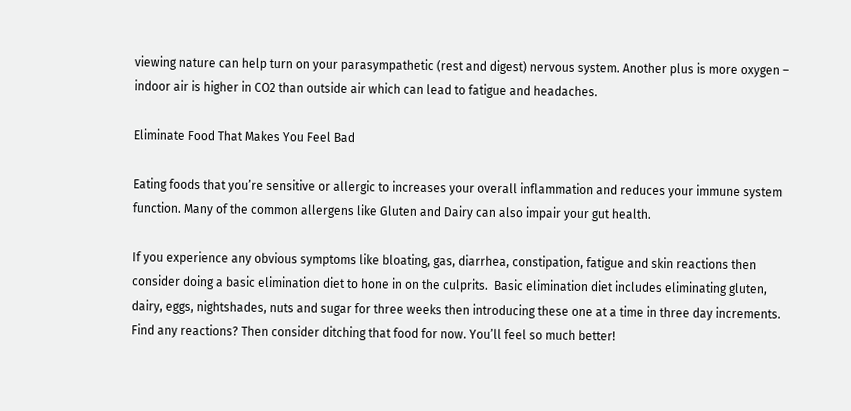viewing nature can help turn on your parasympathetic (rest and digest) nervous system. Another plus is more oxygen – indoor air is higher in CO2 than outside air which can lead to fatigue and headaches.

Eliminate Food That Makes You Feel Bad

Eating foods that you’re sensitive or allergic to increases your overall inflammation and reduces your immune system function. Many of the common allergens like Gluten and Dairy can also impair your gut health.

If you experience any obvious symptoms like bloating, gas, diarrhea, constipation, fatigue and skin reactions then consider doing a basic elimination diet to hone in on the culprits.  Basic elimination diet includes eliminating gluten, dairy, eggs, nightshades, nuts and sugar for three weeks then introducing these one at a time in three day increments.  Find any reactions? Then consider ditching that food for now. You’ll feel so much better!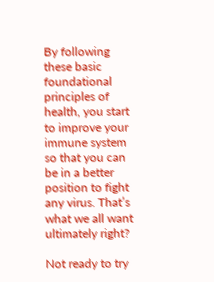By following these basic foundational principles of health, you start to improve your immune system so that you can be in a better position to fight any virus. That’s what we all want ultimately right?

Not ready to try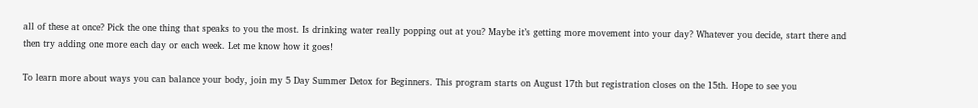all of these at once? Pick the one thing that speaks to you the most. Is drinking water really popping out at you? Maybe it’s getting more movement into your day? Whatever you decide, start there and then try adding one more each day or each week. Let me know how it goes!

To learn more about ways you can balance your body, join my 5 Day Summer Detox for Beginners. This program starts on August 17th but registration closes on the 15th. Hope to see you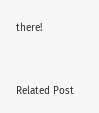there!


Related Post